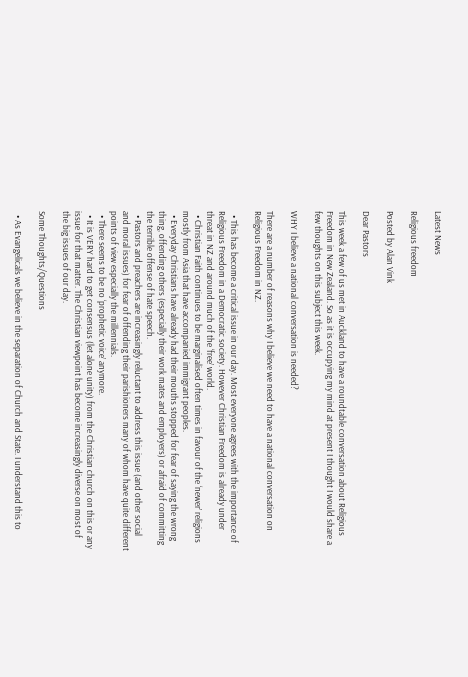Latest News

Religious freedom

Posted by Alan Vink

Dear Pastors

This week a few of us met in Auckland to have a roundtable conversation about Religious Freedom in New Zealand. So as it is occupying my mind at present I thought I would share a few thoughts on this subject this week.

WHY I believe a national conversation is needed?

There are a number of reasons why I believe we need to have a national conversation on Religious Freedom in NZ.

  • This has become a critical issue in our day. Most everyone agrees with the importance of Religious Freedom in a Democratic society. However Christian Freedom is already under threat in NZ and around much of the ‘free’ world.
  • Christian Faith continues to be marginalised often times in favour of the ‘newer’ religions mostly from Asia that have accompanied immigrant peoples.
  • Everyday Christians have already had their mouths stopped for fear of saying the wrong thing, offending others (especially their work mates and employers) or afraid of committing the terrible offense of hate speech.
  • Pastors and preachers are increasingly reluctant to address this issue (and other social and moral issues) for fear of offending their parishioners many of whom have quite different points of view especially the millennials.
  • There seems to be no ‘prophetic voice’ anymore.
  • It is VERY hard to get consensus (let alone unity) from the Christian church on this or any issue for that matter. The Christian viewpoint has become increasingly diverse on most of the big issues of our day.

Some Thoughts/Questions

  • As Evangelicals we believe in the separation of Church and State. I understand this to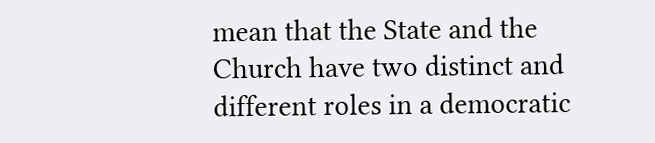mean that the State and the Church have two distinct and different roles in a democratic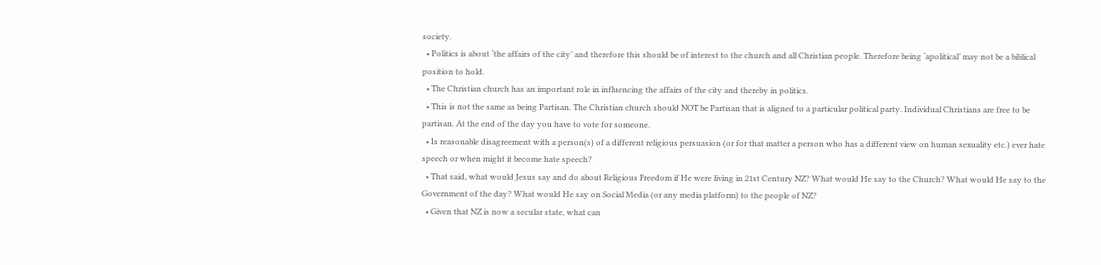society.
  • Politics is about ‘the affairs of the city’ and therefore this should be of interest to the church and all Christian people. Therefore being ‘apolitical’ may not be a biblical position to hold.
  • The Christian church has an important role in influencing the affairs of the city and thereby in politics.
  • This is not the same as being Partisan. The Christian church should NOT be Partisan that is aligned to a particular political party. Individual Christians are free to be partisan. At the end of the day you have to vote for someone.
  • Is reasonable disagreement with a person(s) of a different religious persuasion (or for that matter a person who has a different view on human sexuality etc.) ever hate speech or when might it become hate speech?
  • That said, what would Jesus say and do about Religious Freedom if He were living in 21st Century NZ? What would He say to the Church? What would He say to the Government of the day? What would He say on Social Media (or any media platform) to the people of NZ?
  • Given that NZ is now a secular state, what can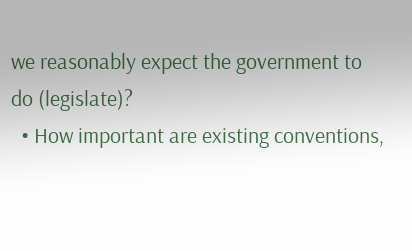we reasonably expect the government to do (legislate)?
  • How important are existing conventions,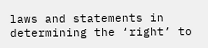laws and statements in determining the ‘right’ to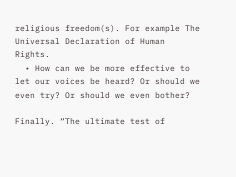religious freedom(s). For example The Universal Declaration of Human Rights.
  • How can we be more effective to let our voices be heard? Or should we even try? Or should we even bother?

Finally. “The ultimate test of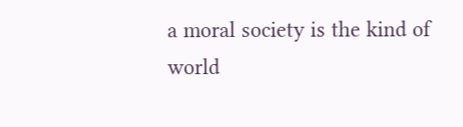a moral society is the kind of world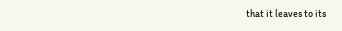that it leaves to its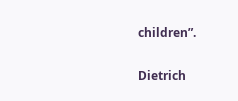children”.

Dietrich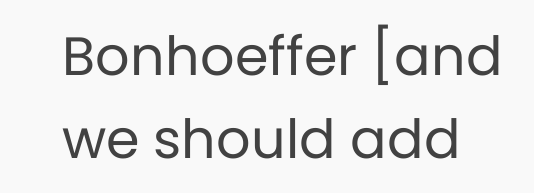Bonhoeffer [and we should add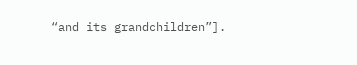“and its grandchildren”].